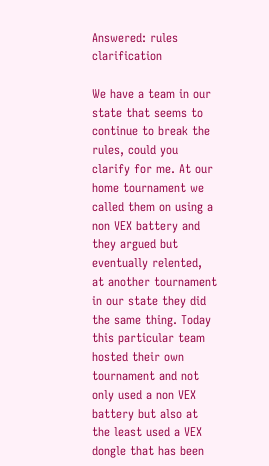Answered: rules clarification

We have a team in our state that seems to continue to break the rules, could you clarify for me. At our home tournament we called them on using a non VEX battery and they argued but eventually relented, at another tournament in our state they did the same thing. Today this particular team hosted their own tournament and not only used a non VEX battery but also at the least used a VEX dongle that has been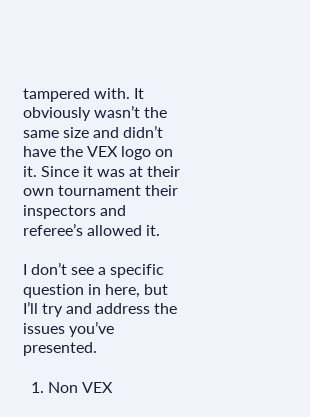tampered with. It obviously wasn’t the same size and didn’t have the VEX logo on it. Since it was at their own tournament their inspectors and referee’s allowed it.

I don’t see a specific question in here, but I’ll try and address the issues you’ve presented.

  1. Non VEX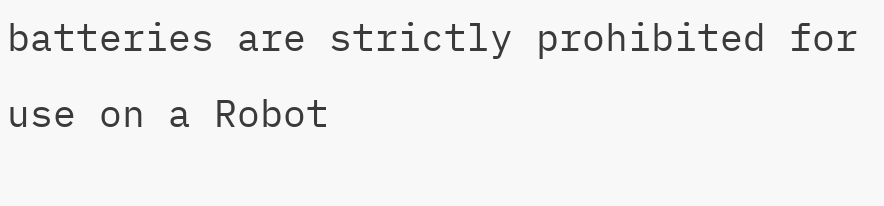batteries are strictly prohibited for use on a Robot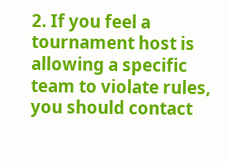2. If you feel a tournament host is allowing a specific team to violate rules, you should contact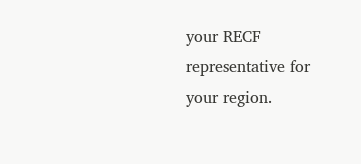your RECF representative for your region.